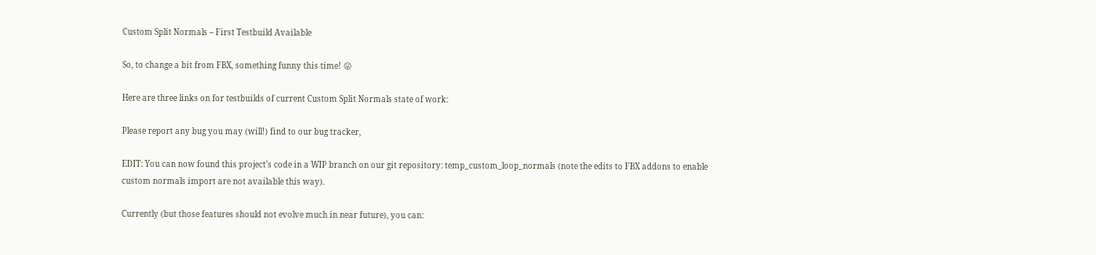Custom Split Normals – First Testbuild Available

So, to change a bit from FBX, something funny this time! 😛

Here are three links on for testbuilds of current Custom Split Normals state of work:

Please report any bug you may (will!) find to our bug tracker,

EDIT: You can now found this project’s code in a WIP branch on our git repository: temp_custom_loop_normals (note the edits to FBX addons to enable custom normals import are not available this way).

Currently (but those features should not evolve much in near future), you can: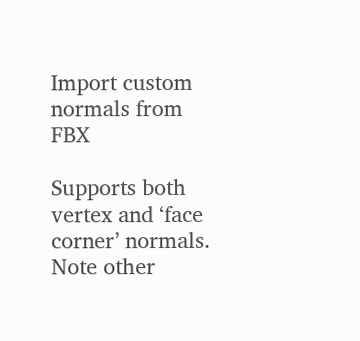Import custom normals from FBX

Supports both vertex and ‘face corner’ normals. Note other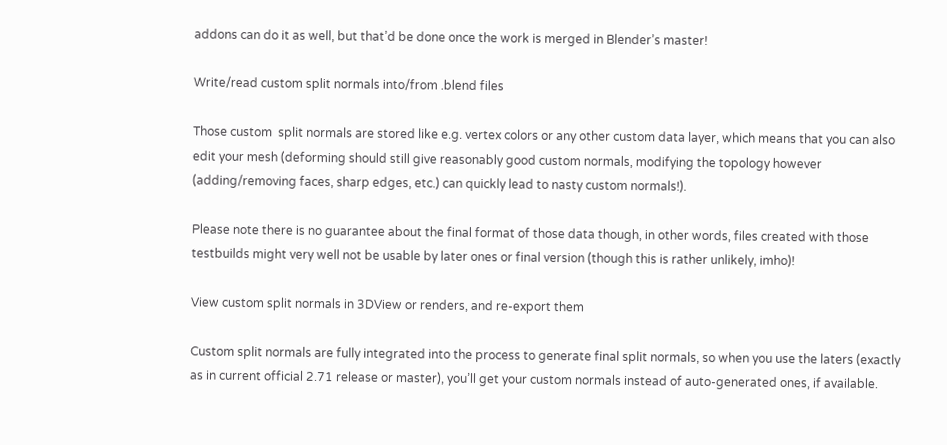addons can do it as well, but that’d be done once the work is merged in Blender’s master!

Write/read custom split normals into/from .blend files

Those custom  split normals are stored like e.g. vertex colors or any other custom data layer, which means that you can also edit your mesh (deforming should still give reasonably good custom normals, modifying the topology however (adding/removing faces, sharp edges, etc.) can quickly lead to nasty custom normals!).

Please note there is no guarantee about the final format of those data though, in other words, files created with those testbuilds might very well not be usable by later ones or final version (though this is rather unlikely, imho)!

View custom split normals in 3DView or renders, and re-export them

Custom split normals are fully integrated into the process to generate final split normals, so when you use the laters (exactly as in current official 2.71 release or master), you’ll get your custom normals instead of auto-generated ones, if available.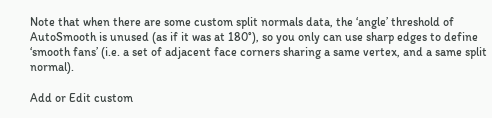Note that when there are some custom split normals data, the ‘angle’ threshold of AutoSmooth is unused (as if it was at 180°), so you only can use sharp edges to define ‘smooth fans’ (i.e. a set of adjacent face corners sharing a same vertex, and a same split normal).

Add or Edit custom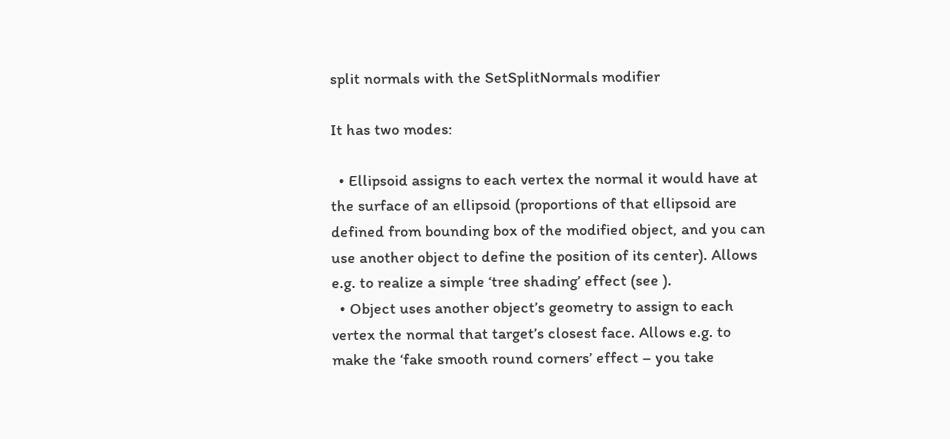split normals with the SetSplitNormals modifier

It has two modes:

  • Ellipsoid assigns to each vertex the normal it would have at the surface of an ellipsoid (proportions of that ellipsoid are defined from bounding box of the modified object, and you can use another object to define the position of its center). Allows e.g. to realize a simple ‘tree shading’ effect (see ).
  • Object uses another object’s geometry to assign to each vertex the normal that target’s closest face. Allows e.g. to make the ‘fake smooth round corners’ effect – you take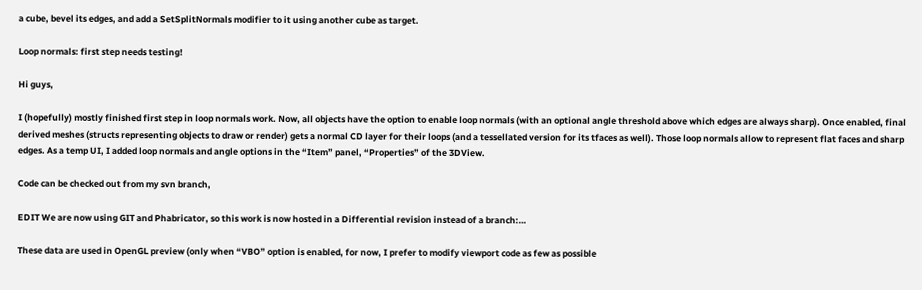a cube, bevel its edges, and add a SetSplitNormals modifier to it using another cube as target.

Loop normals: first step needs testing!

Hi guys,

I (hopefully) mostly finished first step in loop normals work. Now, all objects have the option to enable loop normals (with an optional angle threshold above which edges are always sharp). Once enabled, final derived meshes (structs representing objects to draw or render) gets a normal CD layer for their loops (and a tessellated version for its tfaces as well). Those loop normals allow to represent flat faces and sharp edges. As a temp UI, I added loop normals and angle options in the “Item” panel, “Properties” of the 3DView.

Code can be checked out from my svn branch,

EDIT We are now using GIT and Phabricator, so this work is now hosted in a Differential revision instead of a branch:…

These data are used in OpenGL preview (only when “VBO” option is enabled, for now, I prefer to modify viewport code as few as possible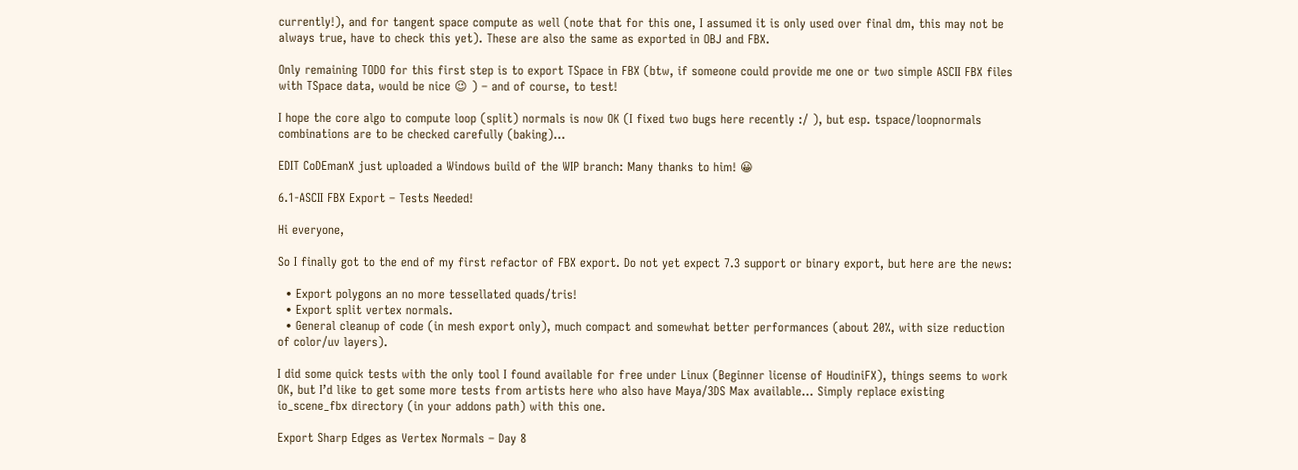currently!), and for tangent space compute as well (note that for this one, I assumed it is only used over final dm, this may not be always true, have to check this yet). These are also the same as exported in OBJ and FBX.

Only remaining TODO for this first step is to export TSpace in FBX (btw, if someone could provide me one or two simple ASCII FBX files with TSpace data, would be nice 😉 ) – and of course, to test!

I hope the core algo to compute loop (split) normals is now OK (I fixed two bugs here recently :/ ), but esp. tspace/loopnormals combinations are to be checked carefully (baking)…

EDIT CoDEmanX just uploaded a Windows build of the WIP branch: Many thanks to him! 😀

6.1-ASCII FBX Export – Tests Needed!

Hi everyone,

So I finally got to the end of my first refactor of FBX export. Do not yet expect 7.3 support or binary export, but here are the news:

  • Export polygons an no more tessellated quads/tris!
  • Export split vertex normals.
  • General cleanup of code (in mesh export only), much compact and somewhat better performances (about 20%, with size reduction of color/uv layers).

I did some quick tests with the only tool I found available for free under Linux (Beginner license of HoudiniFX), things seems to work OK, but I’d like to get some more tests from artists here who also have Maya/3DS Max available… Simply replace existing io_scene_fbx directory (in your addons path) with this one.

Export Sharp Edges as Vertex Normals – Day 8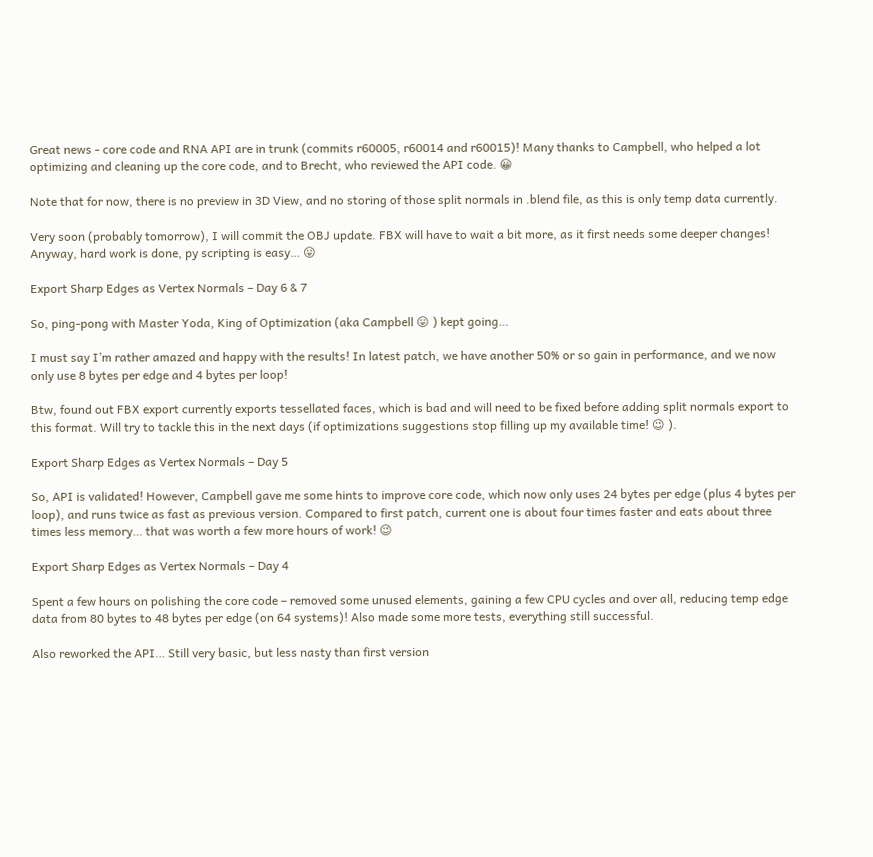Great news ‑ core code and RNA API are in trunk (commits r60005, r60014 and r60015)! Many thanks to Campbell, who helped a lot optimizing and cleaning up the core code, and to Brecht, who reviewed the API code. 😀

Note that for now, there is no preview in 3D View, and no storing of those split normals in .blend file, as this is only temp data currently.

Very soon (probably tomorrow), I will commit the OBJ update. FBX will have to wait a bit more, as it first needs some deeper changes! Anyway, hard work is done, py scripting is easy… 😛

Export Sharp Edges as Vertex Normals – Day 6 & 7

So, ping-pong with Master Yoda, King of Optimization (aka Campbell 😛 ) kept going…

I must say I’m rather amazed and happy with the results! In latest patch, we have another 50% or so gain in performance, and we now only use 8 bytes per edge and 4 bytes per loop!

Btw, found out FBX export currently exports tessellated faces, which is bad and will need to be fixed before adding split normals export to this format. Will try to tackle this in the next days (if optimizations suggestions stop filling up my available time! 😉 ).

Export Sharp Edges as Vertex Normals – Day 5

So, API is validated! However, Campbell gave me some hints to improve core code, which now only uses 24 bytes per edge (plus 4 bytes per loop), and runs twice as fast as previous version. Compared to first patch, current one is about four times faster and eats about three times less memory… that was worth a few more hours of work! 😉

Export Sharp Edges as Vertex Normals – Day 4

Spent a few hours on polishing the core code – removed some unused elements, gaining a few CPU cycles and over all, reducing temp edge data from 80 bytes to 48 bytes per edge (on 64 systems)! Also made some more tests, everything still successful.

Also reworked the API… Still very basic, but less nasty than first version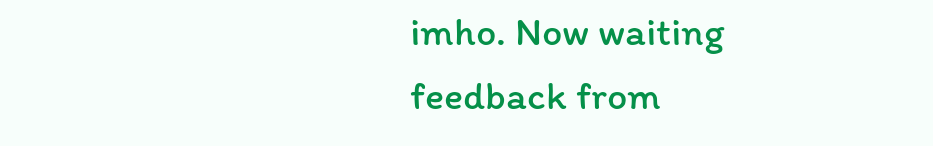imho. Now waiting feedback from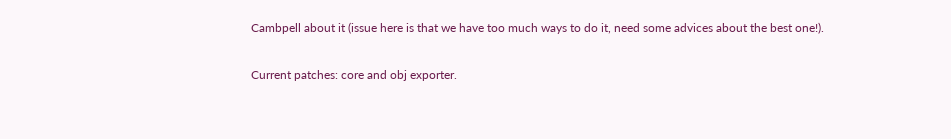Cambpell about it (issue here is that we have too much ways to do it, need some advices about the best one!).

Current patches: core and obj exporter.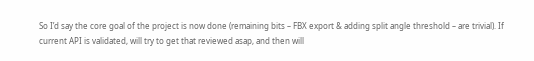So I’d say the core goal of the project is now done (remaining bits – FBX export & adding split angle threshold – are trivial). If current API is validated, will try to get that reviewed asap, and then will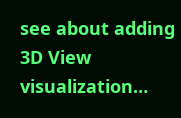see about adding 3D View visualization…